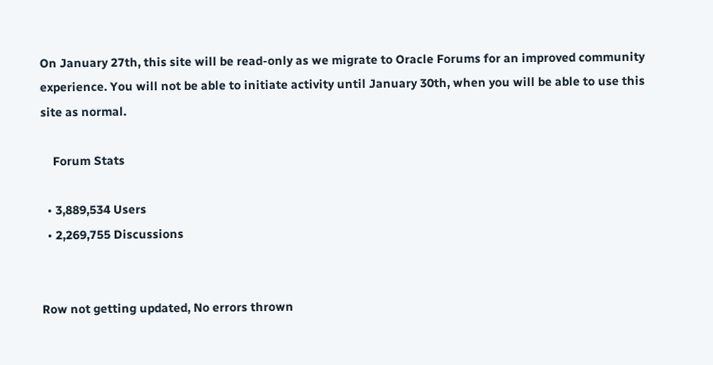On January 27th, this site will be read-only as we migrate to Oracle Forums for an improved community experience. You will not be able to initiate activity until January 30th, when you will be able to use this site as normal.

    Forum Stats

  • 3,889,534 Users
  • 2,269,755 Discussions


Row not getting updated, No errors thrown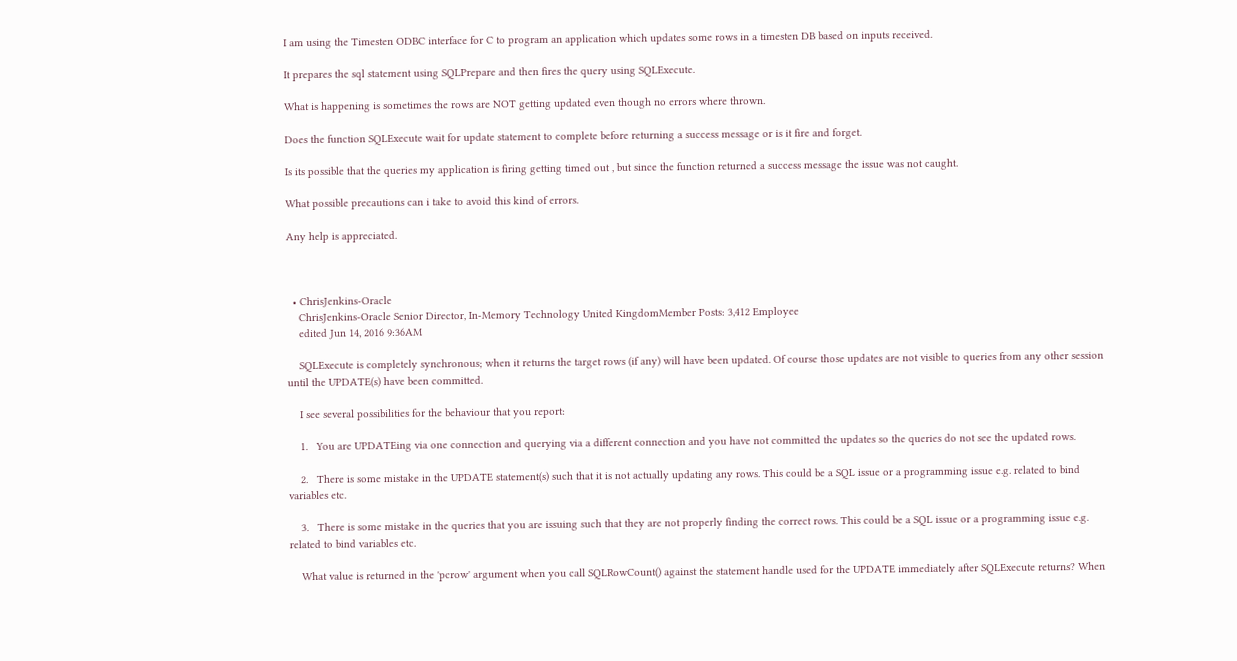I am using the Timesten ODBC interface for C to program an application which updates some rows in a timesten DB based on inputs received.

It prepares the sql statement using SQLPrepare and then fires the query using SQLExecute.

What is happening is sometimes the rows are NOT getting updated even though no errors where thrown.

Does the function SQLExecute wait for update statement to complete before returning a success message or is it fire and forget.

Is its possible that the queries my application is firing getting timed out , but since the function returned a success message the issue was not caught.

What possible precautions can i take to avoid this kind of errors.

Any help is appreciated.



  • ChrisJenkins-Oracle
    ChrisJenkins-Oracle Senior Director, In-Memory Technology United KingdomMember Posts: 3,412 Employee
    edited Jun 14, 2016 9:36AM

    SQLExecute is completely synchronous; when it returns the target rows (if any) will have been updated. Of course those updates are not visible to queries from any other session until the UPDATE(s) have been committed.

    I see several possibilities for the behaviour that you report:

    1.   You are UPDATEing via one connection and querying via a different connection and you have not committed the updates so the queries do not see the updated rows.

    2.   There is some mistake in the UPDATE statement(s) such that it is not actually updating any rows. This could be a SQL issue or a programming issue e.g. related to bind variables etc.

    3.   There is some mistake in the queries that you are issuing such that they are not properly finding the correct rows. This could be a SQL issue or a programming issue e.g. related to bind variables etc.

    What value is returned in the 'pcrow' argument when you call SQLRowCount() against the statement handle used for the UPDATE immediately after SQLExecute returns? When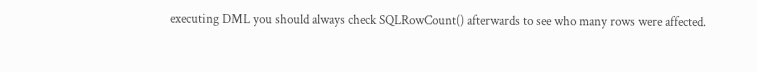executing DML you should always check SQLRowCount() afterwards to see who many rows were affected.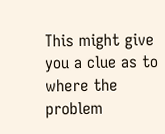This might give you a clue as to where the problem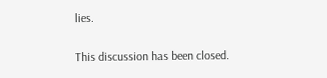lies.


This discussion has been closed.